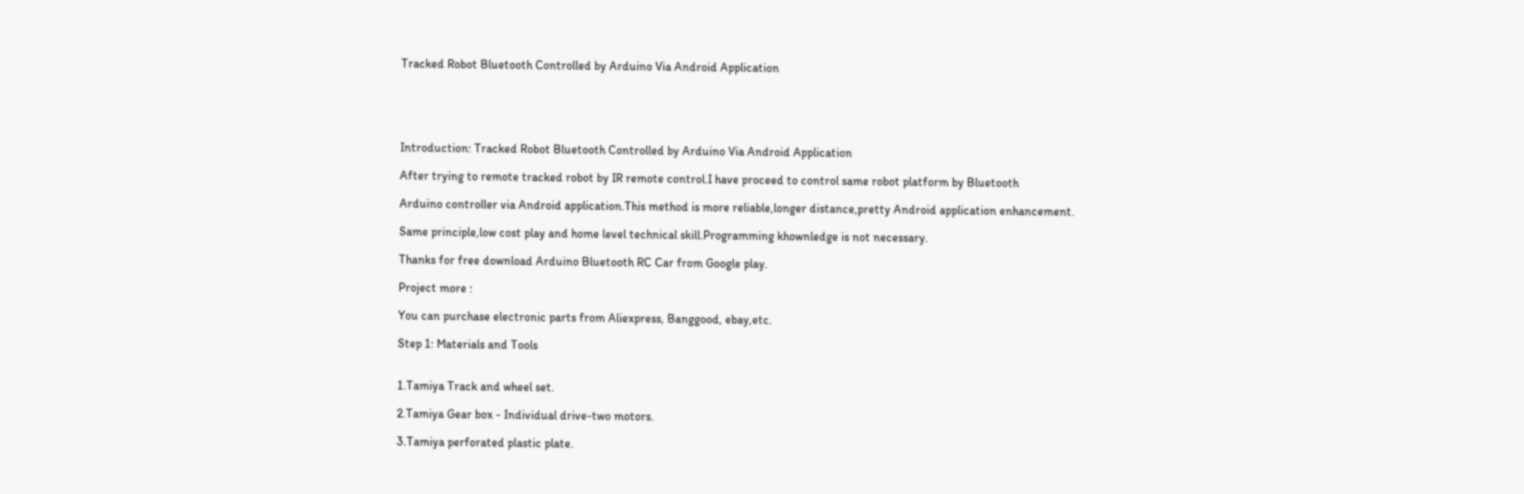Tracked Robot Bluetooth Controlled by Arduino Via Android Application





Introduction: Tracked Robot Bluetooth Controlled by Arduino Via Android Application

After trying to remote tracked robot by IR remote control.I have proceed to control same robot platform by Bluetooth

Arduino controller via Android application.This method is more reliable,longer distance,pretty Android application enhancement.

Same principle,low cost play and home level technical skill.Programming khownledge is not necessary.

Thanks for free download Arduino Bluetooth RC Car from Google play.

Project more :

You can purchase electronic parts from Aliexpress, Banggood, ebay,etc.

Step 1: Materials and Tools


1.Tamiya Track and wheel set.

2.Tamiya Gear box - Individual drive-two motors.

3.Tamiya perforated plastic plate.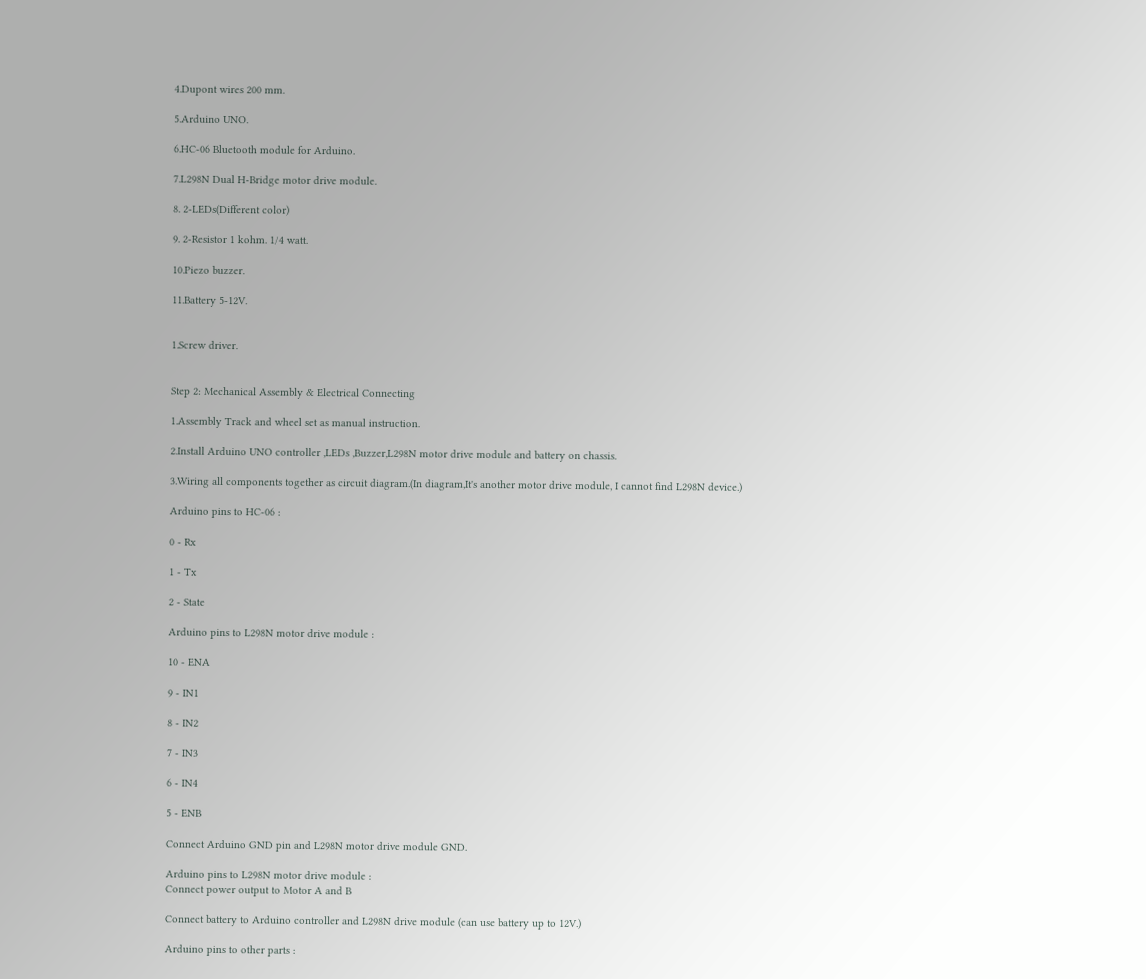4.Dupont wires 200 mm.

5.Arduino UNO.

6.HC-06 Bluetooth module for Arduino.

7.L298N Dual H-Bridge motor drive module.

8. 2-LEDs(Different color)

9. 2-Resistor 1 kohm. 1/4 watt.

10.Piezo buzzer.

11.Battery 5-12V.


1.Screw driver.


Step 2: Mechanical Assembly & Electrical Connecting

1.Assembly Track and wheel set as manual instruction.

2.Install Arduino UNO controller ,LEDs ,Buzzer,L298N motor drive module and battery on chassis.

3.Wiring all components together as circuit diagram.(In diagram,It's another motor drive module, I cannot find L298N device.)

Arduino pins to HC-06 :

0 - Rx

1 - Tx

2 - State

Arduino pins to L298N motor drive module :

10 - ENA

9 - IN1

8 - IN2

7 - IN3

6 - IN4

5 - ENB

Connect Arduino GND pin and L298N motor drive module GND.

Arduino pins to L298N motor drive module :
Connect power output to Motor A and B

Connect battery to Arduino controller and L298N drive module (can use battery up to 12V.)

Arduino pins to other parts :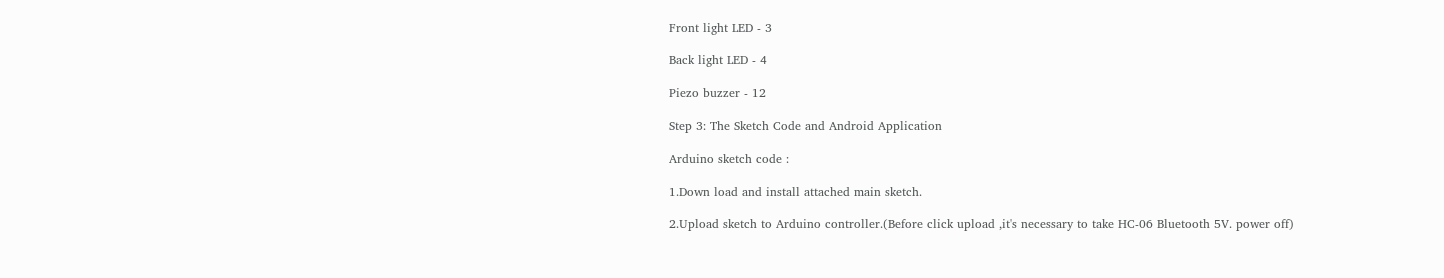Front light LED - 3

Back light LED - 4

Piezo buzzer - 12

Step 3: The Sketch Code and Android Application

Arduino sketch code :

1.Down load and install attached main sketch.

2.Upload sketch to Arduino controller.(Before click upload ,it's necessary to take HC-06 Bluetooth 5V. power off)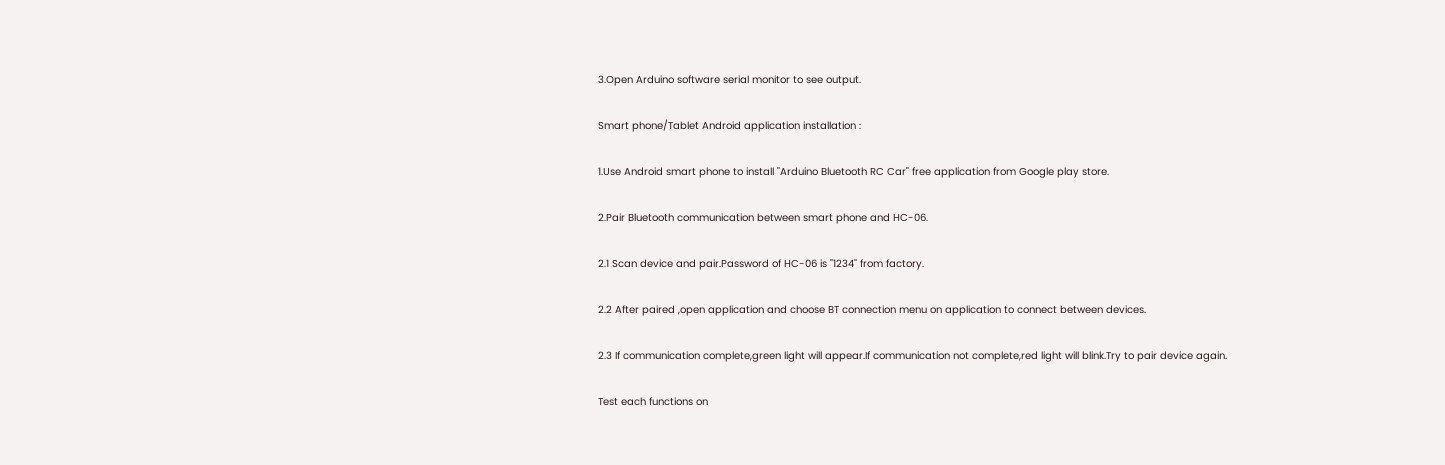3.Open Arduino software serial monitor to see output.

Smart phone/Tablet Android application installation :

1.Use Android smart phone to install "Arduino Bluetooth RC Car" free application from Google play store.

2.Pair Bluetooth communication between smart phone and HC-06.

2.1 Scan device and pair.Password of HC-06 is "1234" from factory.

2.2 After paired ,open application and choose BT connection menu on application to connect between devices.

2.3 If communication complete,green light will appear.If communication not complete,red light will blink.Try to pair device again.

Test each functions on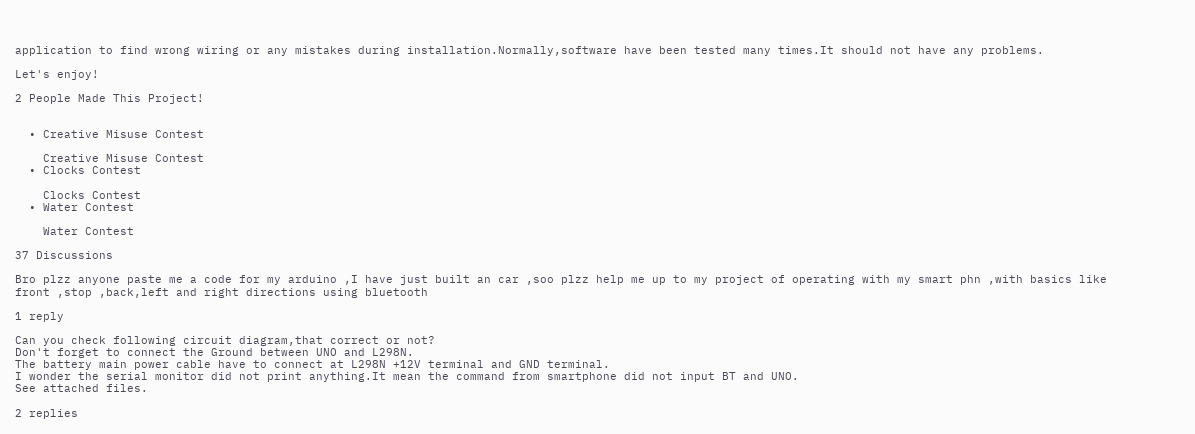application to find wrong wiring or any mistakes during installation.Normally,software have been tested many times.It should not have any problems.

Let's enjoy!

2 People Made This Project!


  • Creative Misuse Contest

    Creative Misuse Contest
  • Clocks Contest

    Clocks Contest
  • Water Contest

    Water Contest

37 Discussions

Bro plzz anyone paste me a code for my arduino ,I have just built an car ,soo plzz help me up to my project of operating with my smart phn ,with basics like front ,stop ,back,left and right directions using bluetooth

1 reply

Can you check following circuit diagram,that correct or not?
Don't forget to connect the Ground between UNO and L298N.
The battery main power cable have to connect at L298N +12V terminal and GND terminal.
I wonder the serial monitor did not print anything.It mean the command from smartphone did not input BT and UNO.
See attached files.

2 replies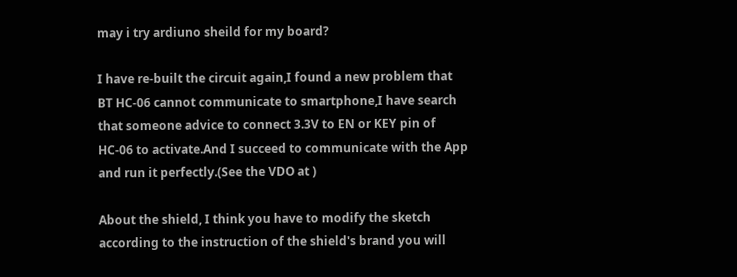may i try ardiuno sheild for my board?

I have re-built the circuit again,I found a new problem that BT HC-06 cannot communicate to smartphone,I have search that someone advice to connect 3.3V to EN or KEY pin of HC-06 to activate.And I succeed to communicate with the App and run it perfectly.(See the VDO at )

About the shield, I think you have to modify the sketch according to the instruction of the shield's brand you will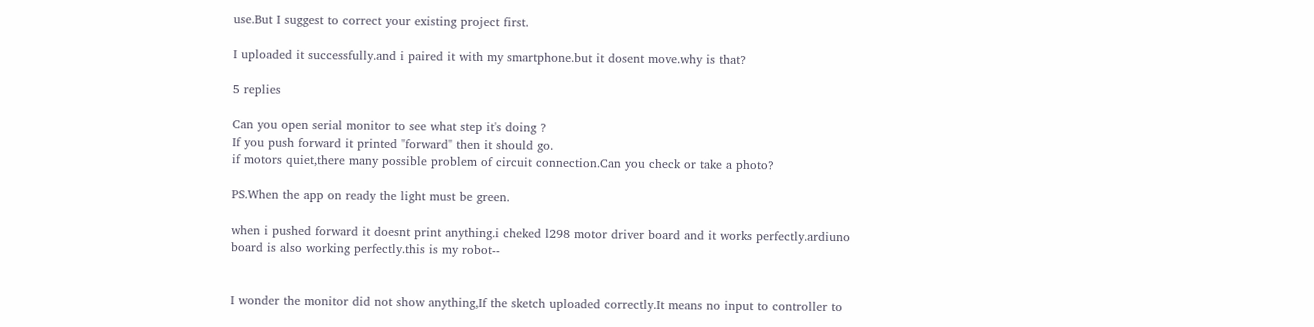use.But I suggest to correct your existing project first.

I uploaded it successfully.and i paired it with my smartphone.but it dosent move.why is that?

5 replies

Can you open serial monitor to see what step it's doing ?
If you push forward it printed "forward" then it should go.
if motors quiet,there many possible problem of circuit connection.Can you check or take a photo?

PS.When the app on ready the light must be green.

when i pushed forward it doesnt print anything.i cheked l298 motor driver board and it works perfectly.ardiuno board is also working perfectly.this is my robot--


I wonder the monitor did not show anything,If the sketch uploaded correctly.It means no input to controller to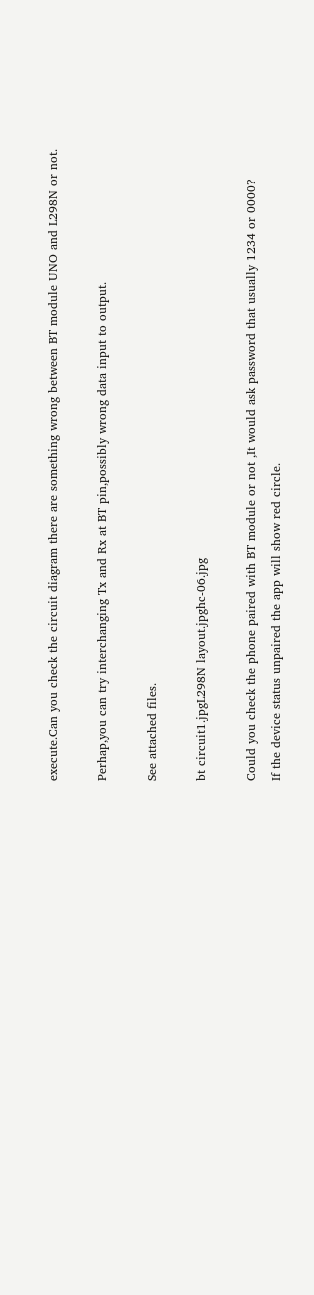execute.Can you check the circuit diagram there are something wrong between BT module UNO and L298N or not.

Perhap,you can try interchanging Tx and Rx at BT pin,possibly wrong data input to output.

See attached files.

bt circuit1.jpgL298N layout.jpghc-06.jpg

Could you check the phone paired with BT module or not ,It would ask password that usually 1234 or 0000?
If the device status unpaired the app will show red circle.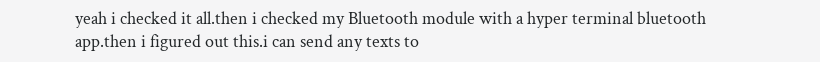yeah i checked it all.then i checked my Bluetooth module with a hyper terminal bluetooth app.then i figured out this.i can send any texts to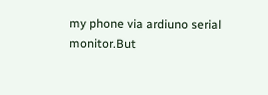my phone via ardiuno serial monitor.But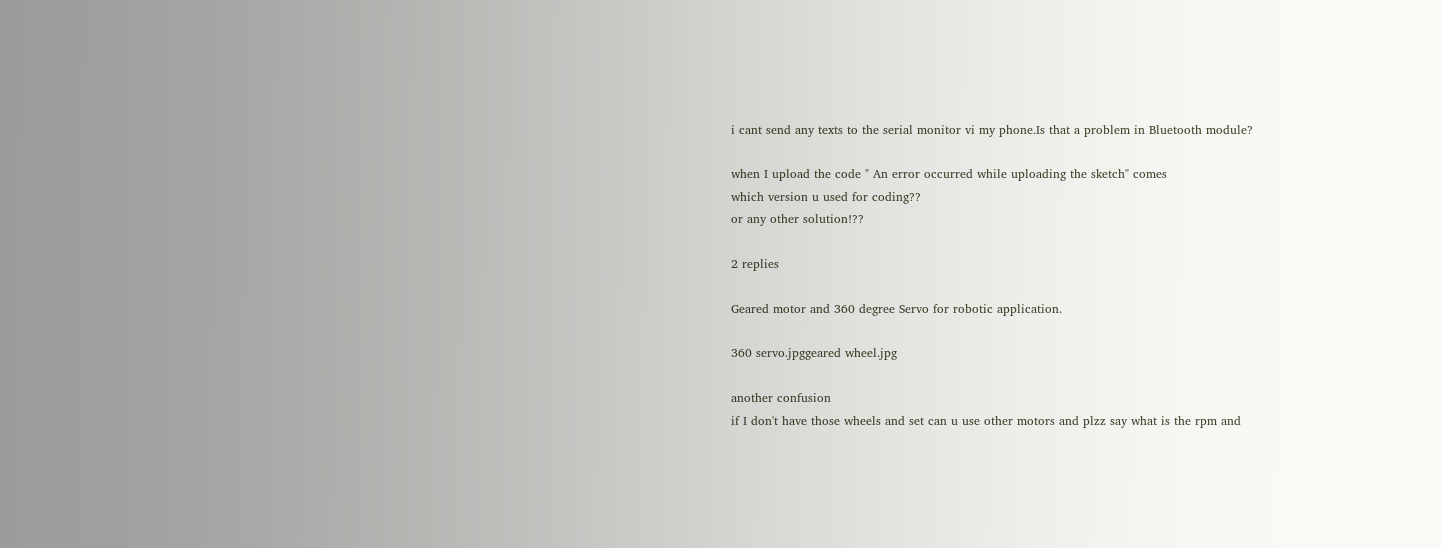i cant send any texts to the serial monitor vi my phone.Is that a problem in Bluetooth module?

when I upload the code " An error occurred while uploading the sketch" comes
which version u used for coding??
or any other solution!??

2 replies

Geared motor and 360 degree Servo for robotic application.

360 servo.jpggeared wheel.jpg

another confusion
if I don't have those wheels and set can u use other motors and plzz say what is the rpm and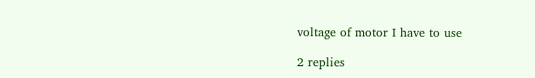voltage of motor I have to use

2 replies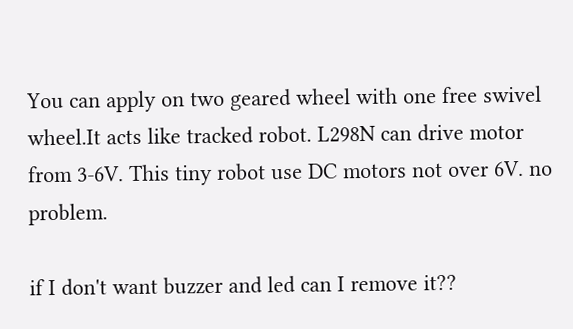You can apply on two geared wheel with one free swivel wheel.It acts like tracked robot. L298N can drive motor from 3-6V. This tiny robot use DC motors not over 6V. no problem.

if I don't want buzzer and led can I remove it??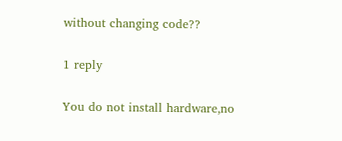without changing code??

1 reply

You do not install hardware,no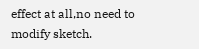effect at all,no need to modify sketch.